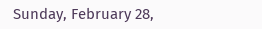Sunday, February 28,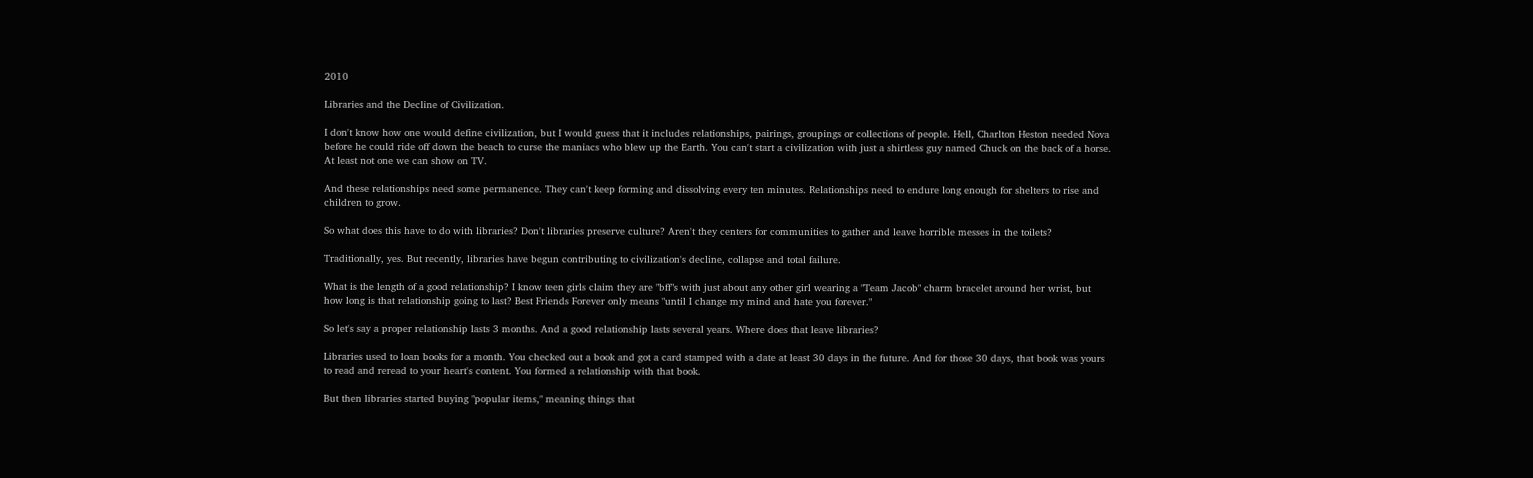2010

Libraries and the Decline of Civilization.

I don't know how one would define civilization, but I would guess that it includes relationships, pairings, groupings or collections of people. Hell, Charlton Heston needed Nova before he could ride off down the beach to curse the maniacs who blew up the Earth. You can't start a civilization with just a shirtless guy named Chuck on the back of a horse. At least not one we can show on TV.

And these relationships need some permanence. They can't keep forming and dissolving every ten minutes. Relationships need to endure long enough for shelters to rise and children to grow.

So what does this have to do with libraries? Don't libraries preserve culture? Aren't they centers for communities to gather and leave horrible messes in the toilets?

Traditionally, yes. But recently, libraries have begun contributing to civilization's decline, collapse and total failure.

What is the length of a good relationship? I know teen girls claim they are "bff"s with just about any other girl wearing a "Team Jacob" charm bracelet around her wrist, but how long is that relationship going to last? Best Friends Forever only means "until I change my mind and hate you forever."

So let's say a proper relationship lasts 3 months. And a good relationship lasts several years. Where does that leave libraries?

Libraries used to loan books for a month. You checked out a book and got a card stamped with a date at least 30 days in the future. And for those 30 days, that book was yours to read and reread to your heart's content. You formed a relationship with that book.

But then libraries started buying "popular items," meaning things that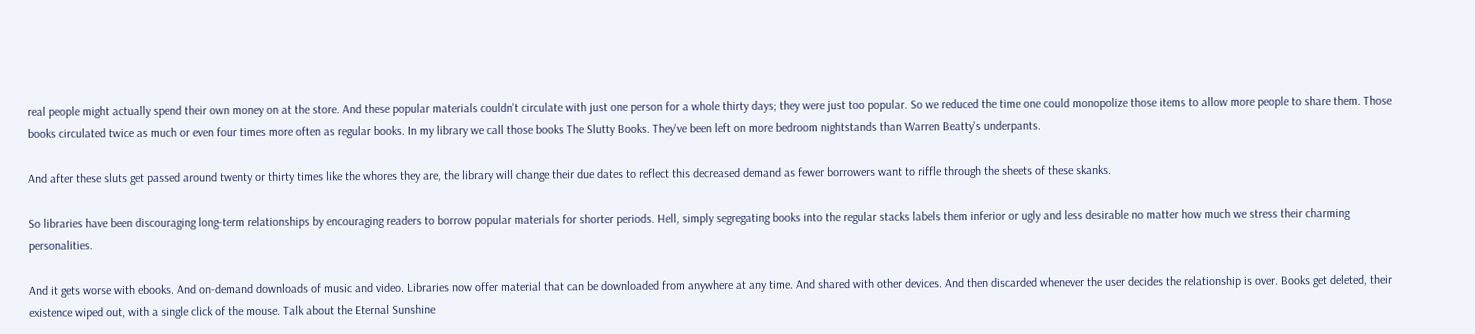real people might actually spend their own money on at the store. And these popular materials couldn't circulate with just one person for a whole thirty days; they were just too popular. So we reduced the time one could monopolize those items to allow more people to share them. Those books circulated twice as much or even four times more often as regular books. In my library we call those books The Slutty Books. They've been left on more bedroom nightstands than Warren Beatty's underpants.

And after these sluts get passed around twenty or thirty times like the whores they are, the library will change their due dates to reflect this decreased demand as fewer borrowers want to riffle through the sheets of these skanks.

So libraries have been discouraging long-term relationships by encouraging readers to borrow popular materials for shorter periods. Hell, simply segregating books into the regular stacks labels them inferior or ugly and less desirable no matter how much we stress their charming personalities.

And it gets worse with ebooks. And on-demand downloads of music and video. Libraries now offer material that can be downloaded from anywhere at any time. And shared with other devices. And then discarded whenever the user decides the relationship is over. Books get deleted, their existence wiped out, with a single click of the mouse. Talk about the Eternal Sunshine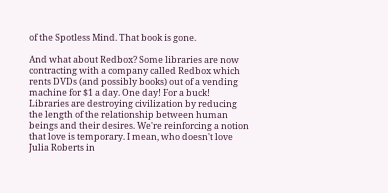of the Spotless Mind. That book is gone.

And what about Redbox? Some libraries are now contracting with a company called Redbox which rents DVDs (and possibly books) out of a vending machine for $1 a day. One day! For a buck! Libraries are destroying civilization by reducing the length of the relationship between human beings and their desires. We're reinforcing a notion that love is temporary. I mean, who doesn't love Julia Roberts in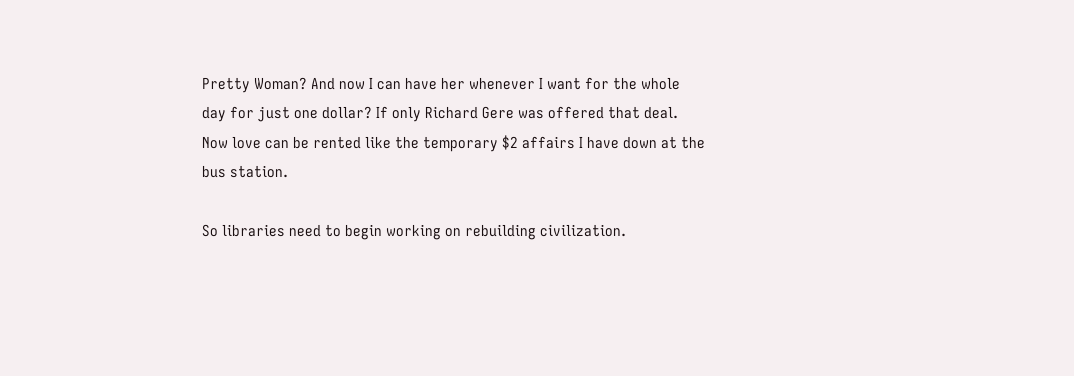Pretty Woman? And now I can have her whenever I want for the whole day for just one dollar? If only Richard Gere was offered that deal. Now love can be rented like the temporary $2 affairs I have down at the bus station.

So libraries need to begin working on rebuilding civilization.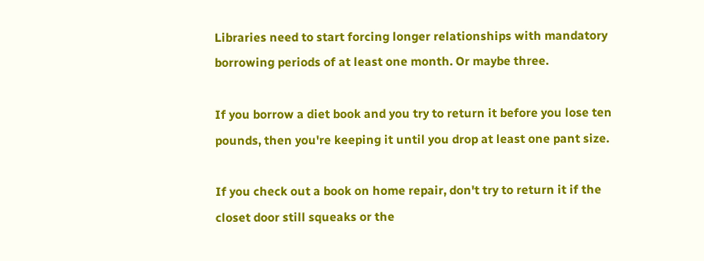Libraries need to start forcing longer relationships with mandatory borrowing periods of at least one month. Or maybe three.

If you borrow a diet book and you try to return it before you lose ten pounds, then you're keeping it until you drop at least one pant size.

If you check out a book on home repair, don't try to return it if the closet door still squeaks or the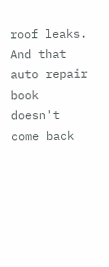roof leaks. And that auto repair book doesn't come back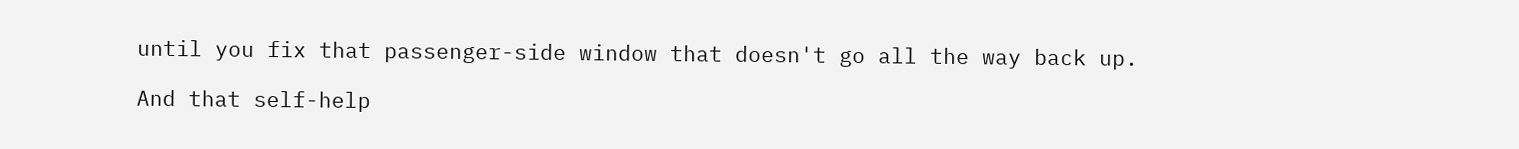until you fix that passenger-side window that doesn't go all the way back up.

And that self-help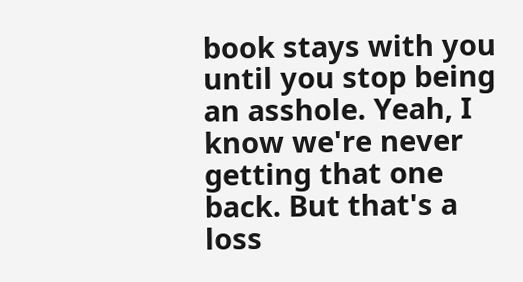book stays with you until you stop being an asshole. Yeah, I know we're never getting that one back. But that's a loss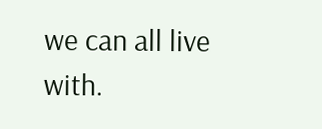we can all live with.